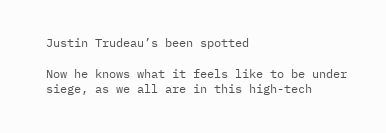Justin Trudeau’s been spotted

Now he knows what it feels like to be under siege, as we all are in this high-tech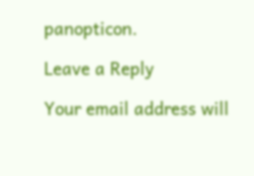panopticon.

Leave a Reply

Your email address will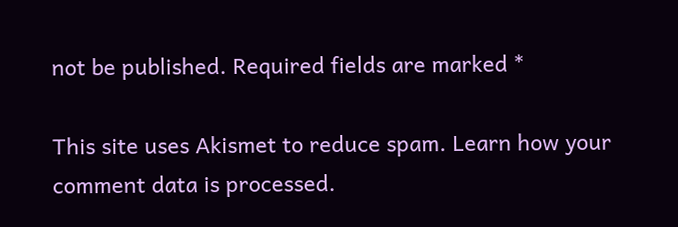not be published. Required fields are marked *

This site uses Akismet to reduce spam. Learn how your comment data is processed.